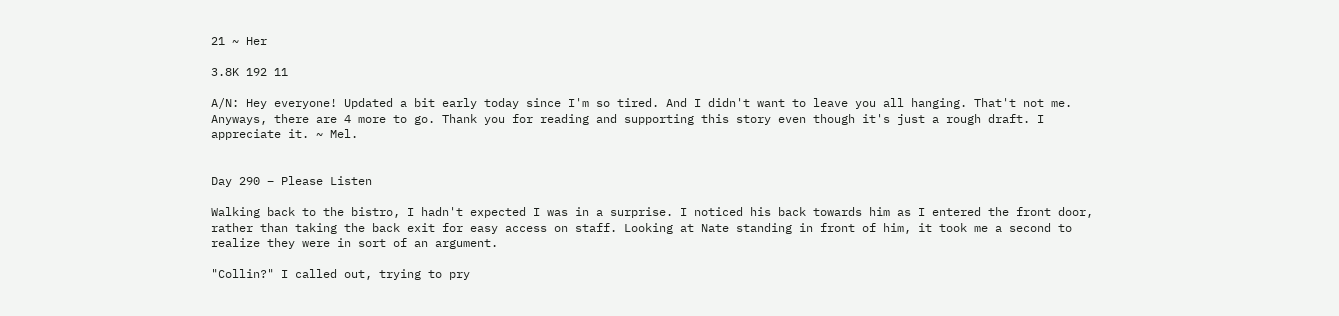21 ~ Her

3.8K 192 11

A/N: Hey everyone! Updated a bit early today since I'm so tired. And I didn't want to leave you all hanging. That't not me. Anyways, there are 4 more to go. Thank you for reading and supporting this story even though it's just a rough draft. I appreciate it. ~ Mel.


Day 290 – Please Listen

Walking back to the bistro, I hadn't expected I was in a surprise. I noticed his back towards him as I entered the front door, rather than taking the back exit for easy access on staff. Looking at Nate standing in front of him, it took me a second to realize they were in sort of an argument.

"Collin?" I called out, trying to pry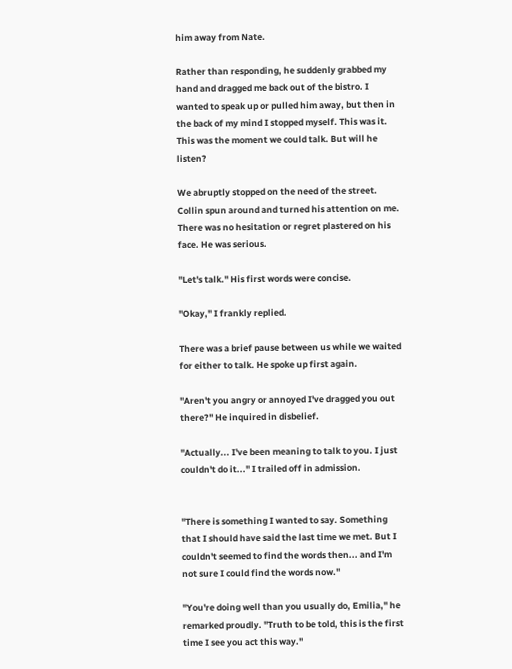him away from Nate.

Rather than responding, he suddenly grabbed my hand and dragged me back out of the bistro. I wanted to speak up or pulled him away, but then in the back of my mind I stopped myself. This was it. This was the moment we could talk. But will he listen?

We abruptly stopped on the need of the street. Collin spun around and turned his attention on me. There was no hesitation or regret plastered on his face. He was serious.

"Let's talk." His first words were concise.

"Okay," I frankly replied.

There was a brief pause between us while we waited for either to talk. He spoke up first again.

"Aren't you angry or annoyed I've dragged you out there?" He inquired in disbelief.

"Actually... I've been meaning to talk to you. I just couldn't do it..." I trailed off in admission.


"There is something I wanted to say. Something that I should have said the last time we met. But I couldn't seemed to find the words then... and I'm not sure I could find the words now."

"You're doing well than you usually do, Emilia," he remarked proudly. "Truth to be told, this is the first time I see you act this way."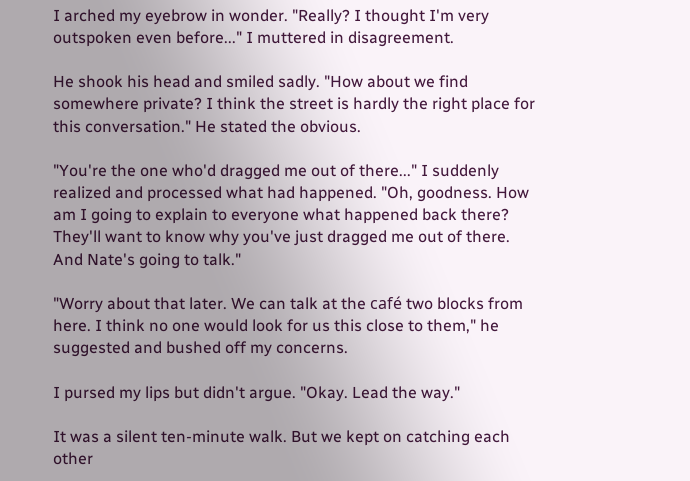I arched my eyebrow in wonder. "Really? I thought I'm very outspoken even before..." I muttered in disagreement.

He shook his head and smiled sadly. "How about we find somewhere private? I think the street is hardly the right place for this conversation." He stated the obvious.

"You're the one who'd dragged me out of there..." I suddenly realized and processed what had happened. "Oh, goodness. How am I going to explain to everyone what happened back there? They'll want to know why you've just dragged me out of there. And Nate's going to talk."

"Worry about that later. We can talk at the café two blocks from here. I think no one would look for us this close to them," he suggested and bushed off my concerns.

I pursed my lips but didn't argue. "Okay. Lead the way."

It was a silent ten-minute walk. But we kept on catching each other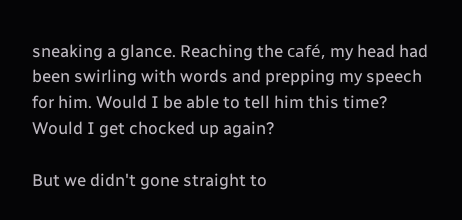sneaking a glance. Reaching the café, my head had been swirling with words and prepping my speech for him. Would I be able to tell him this time? Would I get chocked up again?

But we didn't gone straight to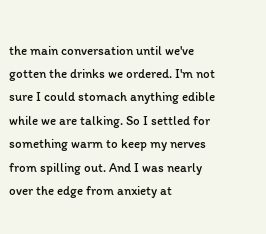the main conversation until we've gotten the drinks we ordered. I'm not sure I could stomach anything edible while we are talking. So I settled for something warm to keep my nerves from spilling out. And I was nearly over the edge from anxiety at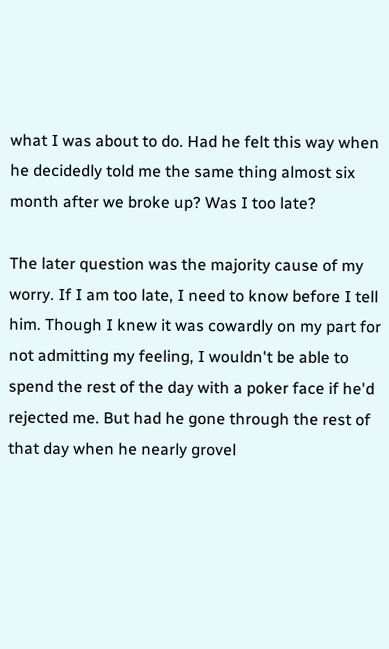what I was about to do. Had he felt this way when he decidedly told me the same thing almost six month after we broke up? Was I too late?

The later question was the majority cause of my worry. If I am too late, I need to know before I tell him. Though I knew it was cowardly on my part for not admitting my feeling, I wouldn't be able to spend the rest of the day with a poker face if he'd rejected me. But had he gone through the rest of that day when he nearly grovel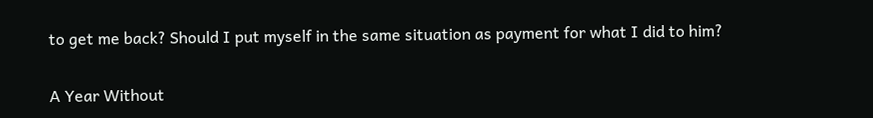to get me back? Should I put myself in the same situation as payment for what I did to him?

A Year Without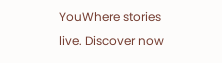YouWhere stories live. Discover now